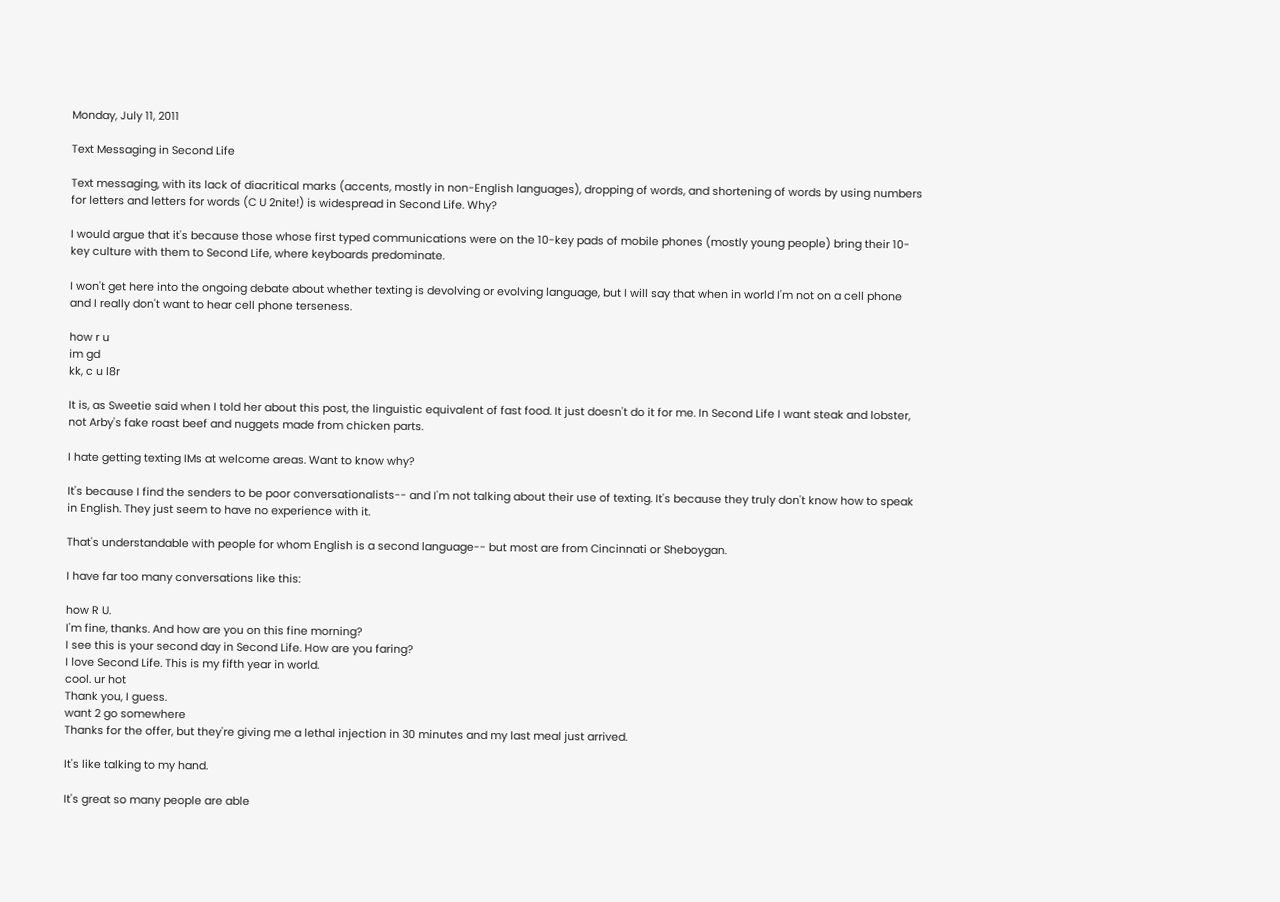Monday, July 11, 2011

Text Messaging in Second Life

Text messaging, with its lack of diacritical marks (accents, mostly in non-English languages), dropping of words, and shortening of words by using numbers for letters and letters for words (C U 2nite!) is widespread in Second Life. Why?

I would argue that it's because those whose first typed communications were on the 10-key pads of mobile phones (mostly young people) bring their 10-key culture with them to Second Life, where keyboards predominate.

I won't get here into the ongoing debate about whether texting is devolving or evolving language, but I will say that when in world I'm not on a cell phone and I really don't want to hear cell phone terseness.

how r u
im gd
kk, c u l8r

It is, as Sweetie said when I told her about this post, the linguistic equivalent of fast food. It just doesn't do it for me. In Second Life I want steak and lobster, not Arby's fake roast beef and nuggets made from chicken parts.

I hate getting texting IMs at welcome areas. Want to know why?

It's because I find the senders to be poor conversationalists-- and I'm not talking about their use of texting. It's because they truly don't know how to speak in English. They just seem to have no experience with it.

That's understandable with people for whom English is a second language-- but most are from Cincinnati or Sheboygan.

I have far too many conversations like this:

how R U.
I'm fine, thanks. And how are you on this fine morning?
I see this is your second day in Second Life. How are you faring?
I love Second Life. This is my fifth year in world.
cool. ur hot
Thank you, I guess.
want 2 go somewhere
Thanks for the offer, but they're giving me a lethal injection in 30 minutes and my last meal just arrived.

It's like talking to my hand.

It's great so many people are able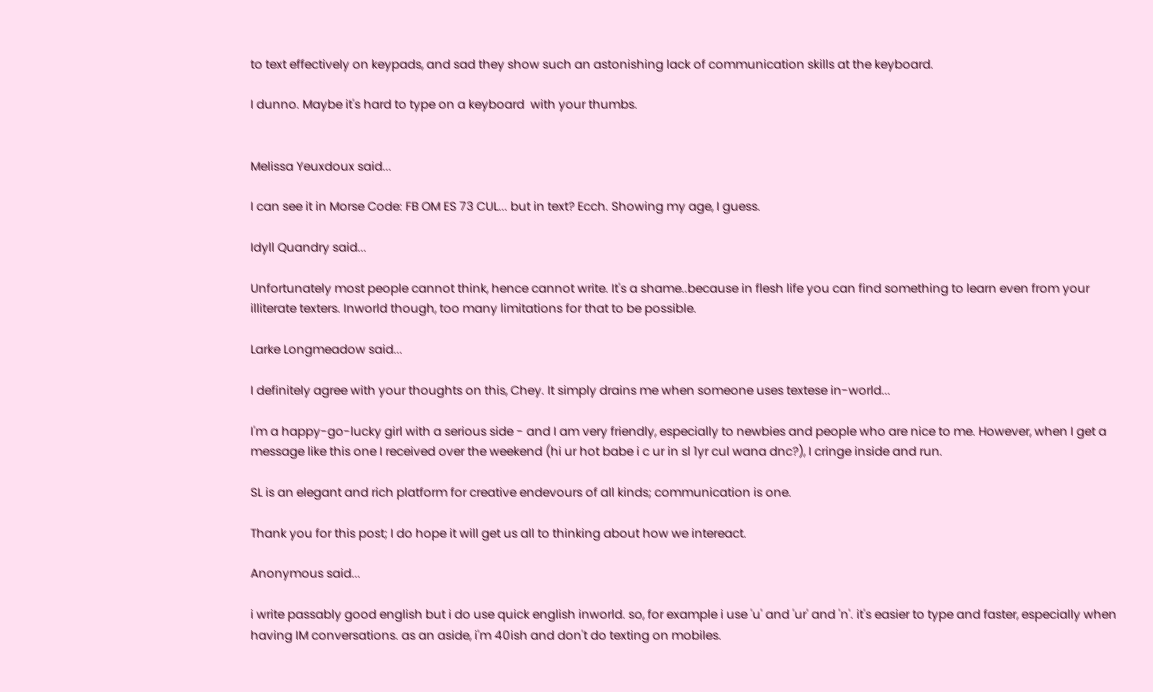to text effectively on keypads, and sad they show such an astonishing lack of communication skills at the keyboard.

I dunno. Maybe it's hard to type on a keyboard  with your thumbs.


Melissa Yeuxdoux said...

I can see it in Morse Code: FB OM ES 73 CUL... but in text? Ecch. Showing my age, I guess.

Idyll Quandry said...

Unfortunately most people cannot think, hence cannot write. It's a shame..because in flesh life you can find something to learn even from your illiterate texters. Inworld though, too many limitations for that to be possible.

Larke Longmeadow said...

I definitely agree with your thoughts on this, Chey. It simply drains me when someone uses textese in-world...

I'm a happy-go-lucky girl with a serious side - and I am very friendly, especially to newbies and people who are nice to me. However, when I get a message like this one I received over the weekend (hi ur hot babe i c ur in sl 1yr cul wana dnc?), I cringe inside and run.

SL is an elegant and rich platform for creative endevours of all kinds; communication is one.

Thank you for this post; I do hope it will get us all to thinking about how we intereact.

Anonymous said...

i write passably good english but i do use quick english inworld. so, for example i use 'u' and 'ur' and 'n'. it's easier to type and faster, especially when having IM conversations. as an aside, i'm 40ish and don't do texting on mobiles.